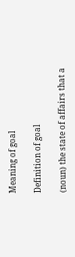Meaning of goal

Definition of goal

(noun) the state of affairs that a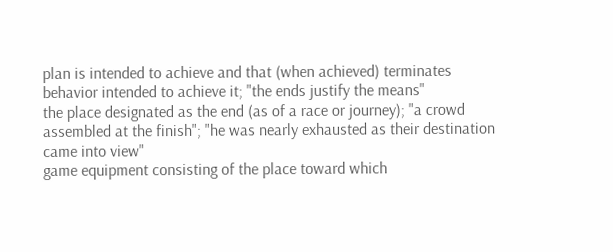plan is intended to achieve and that (when achieved) terminates behavior intended to achieve it; "the ends justify the means"
the place designated as the end (as of a race or journey); "a crowd assembled at the finish"; "he was nearly exhausted as their destination came into view"
game equipment consisting of the place toward which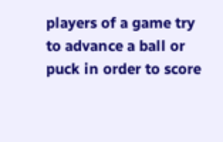players of a game try to advance a ball or puck in order to score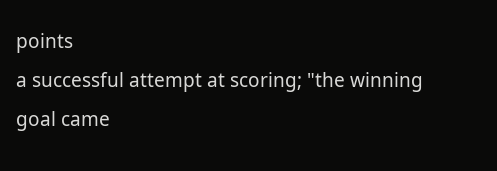points
a successful attempt at scoring; "the winning goal came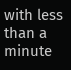with less than a minute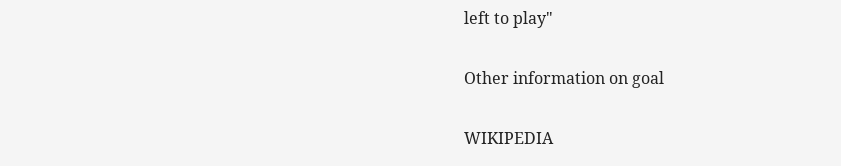left to play"

Other information on goal

WIKIPEDIA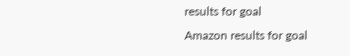results for goal
Amazon results for goal